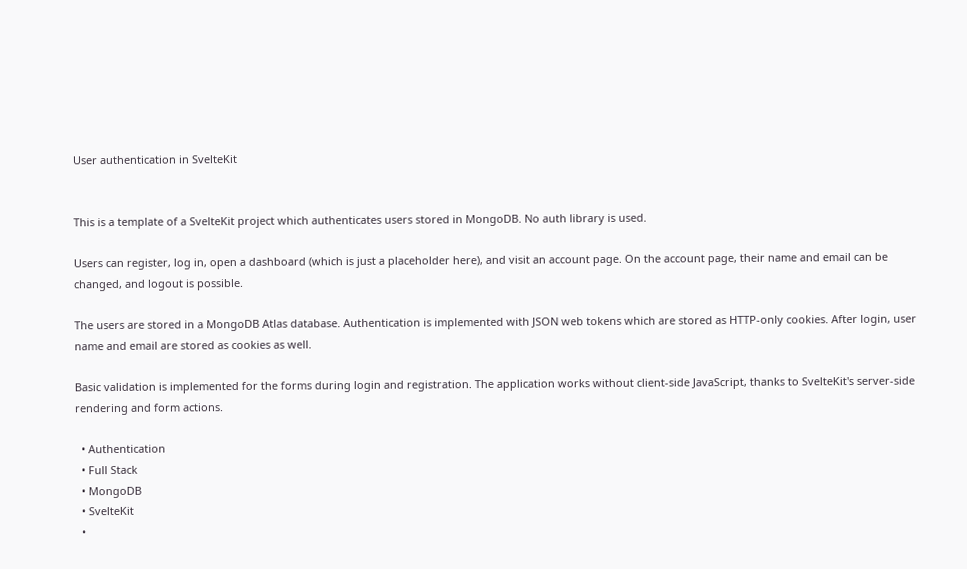User authentication in SvelteKit


This is a template of a SvelteKit project which authenticates users stored in MongoDB. No auth library is used.

Users can register, log in, open a dashboard (which is just a placeholder here), and visit an account page. On the account page, their name and email can be changed, and logout is possible.

The users are stored in a MongoDB Atlas database. Authentication is implemented with JSON web tokens which are stored as HTTP-only cookies. After login, user name and email are stored as cookies as well.

Basic validation is implemented for the forms during login and registration. The application works without client-side JavaScript, thanks to SvelteKit's server-side rendering and form actions.

  • Authentication
  • Full Stack
  • MongoDB
  • SvelteKit
  •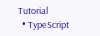Tutorial
  • TypeScript